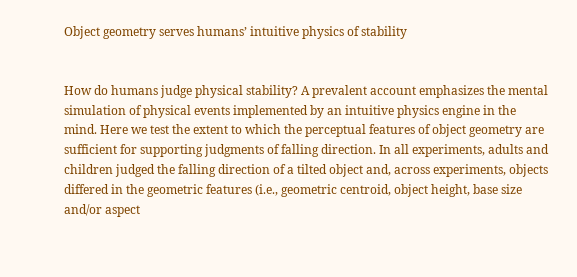Object geometry serves humans’ intuitive physics of stability


How do humans judge physical stability? A prevalent account emphasizes the mental simulation of physical events implemented by an intuitive physics engine in the mind. Here we test the extent to which the perceptual features of object geometry are sufficient for supporting judgments of falling direction. In all experiments, adults and children judged the falling direction of a tilted object and, across experiments, objects differed in the geometric features (i.e., geometric centroid, object height, base size and/or aspect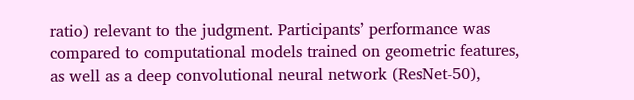ratio) relevant to the judgment. Participants’ performance was compared to computational models trained on geometric features, as well as a deep convolutional neural network (ResNet-50),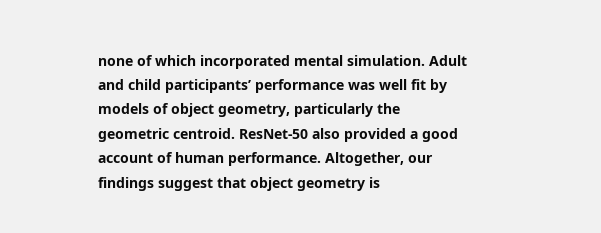none of which incorporated mental simulation. Adult and child participants’ performance was well fit by models of object geometry, particularly the geometric centroid. ResNet-50 also provided a good account of human performance. Altogether, our findings suggest that object geometry is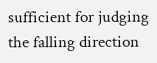sufficient for judging the falling direction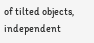of tilted objects, independent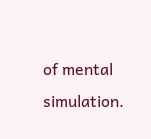of mental simulation.